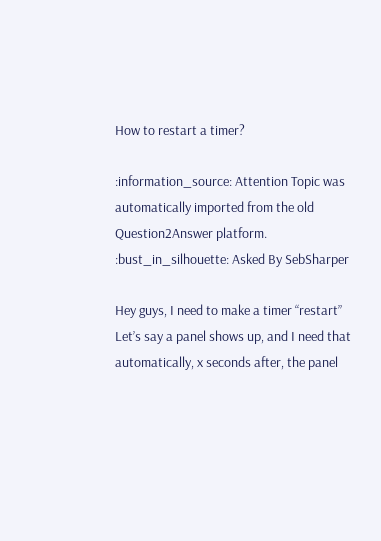How to restart a timer?

:information_source: Attention Topic was automatically imported from the old Question2Answer platform.
:bust_in_silhouette: Asked By SebSharper

Hey guys, I need to make a timer “restart”
Let’s say a panel shows up, and I need that automatically, x seconds after, the panel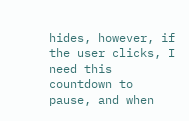hides, however, if the user clicks, I need this countdown to pause, and when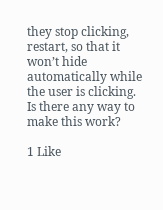they stop clicking, restart, so that it won’t hide automatically while the user is clicking.
Is there any way to make this work?

1 Like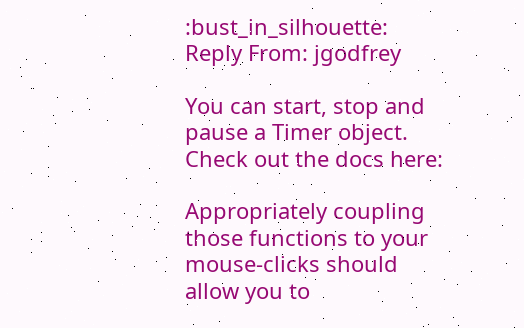:bust_in_silhouette: Reply From: jgodfrey

You can start, stop and pause a Timer object. Check out the docs here:

Appropriately coupling those functions to your mouse-clicks should allow you to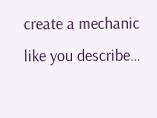create a mechanic like you describe…